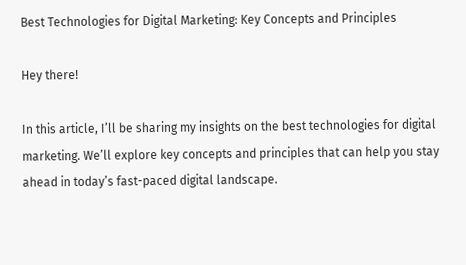Best Technologies for Digital Marketing: Key Concepts and Principles

Hey there!

In this article, I’ll be sharing my insights on the best technologies for digital marketing. We’ll explore key concepts and principles that can help you stay ahead in today’s fast-paced digital landscape.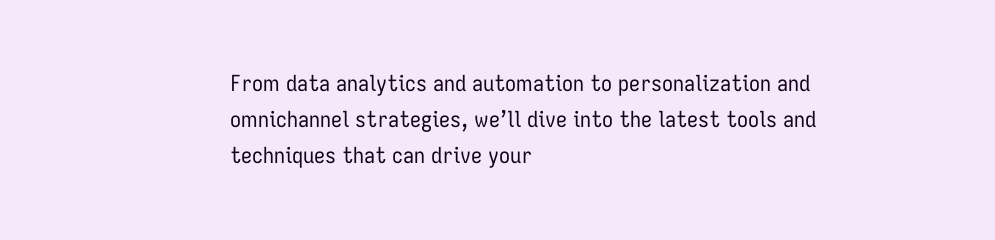From data analytics and automation to personalization and omnichannel strategies, we’ll dive into the latest tools and techniques that can drive your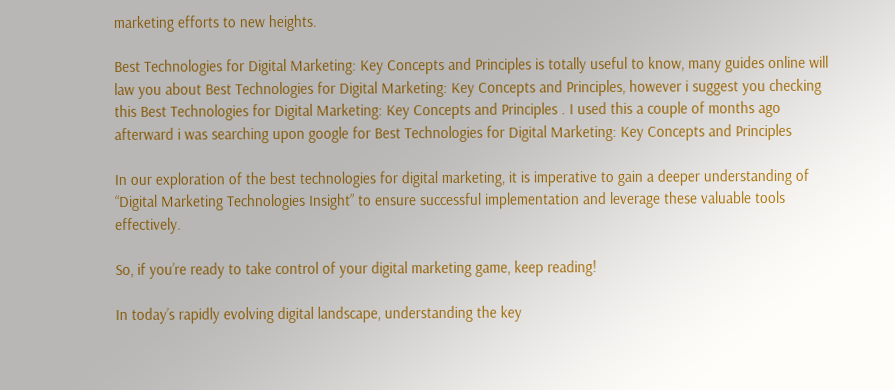marketing efforts to new heights.

Best Technologies for Digital Marketing: Key Concepts and Principles is totally useful to know, many guides online will law you about Best Technologies for Digital Marketing: Key Concepts and Principles, however i suggest you checking this Best Technologies for Digital Marketing: Key Concepts and Principles . I used this a couple of months ago afterward i was searching upon google for Best Technologies for Digital Marketing: Key Concepts and Principles

In our exploration of the best technologies for digital marketing, it is imperative to gain a deeper understanding of “Digital Marketing Technologies Insight” to ensure successful implementation and leverage these valuable tools effectively.

So, if you’re ready to take control of your digital marketing game, keep reading!

In today’s rapidly evolving digital landscape, understanding the key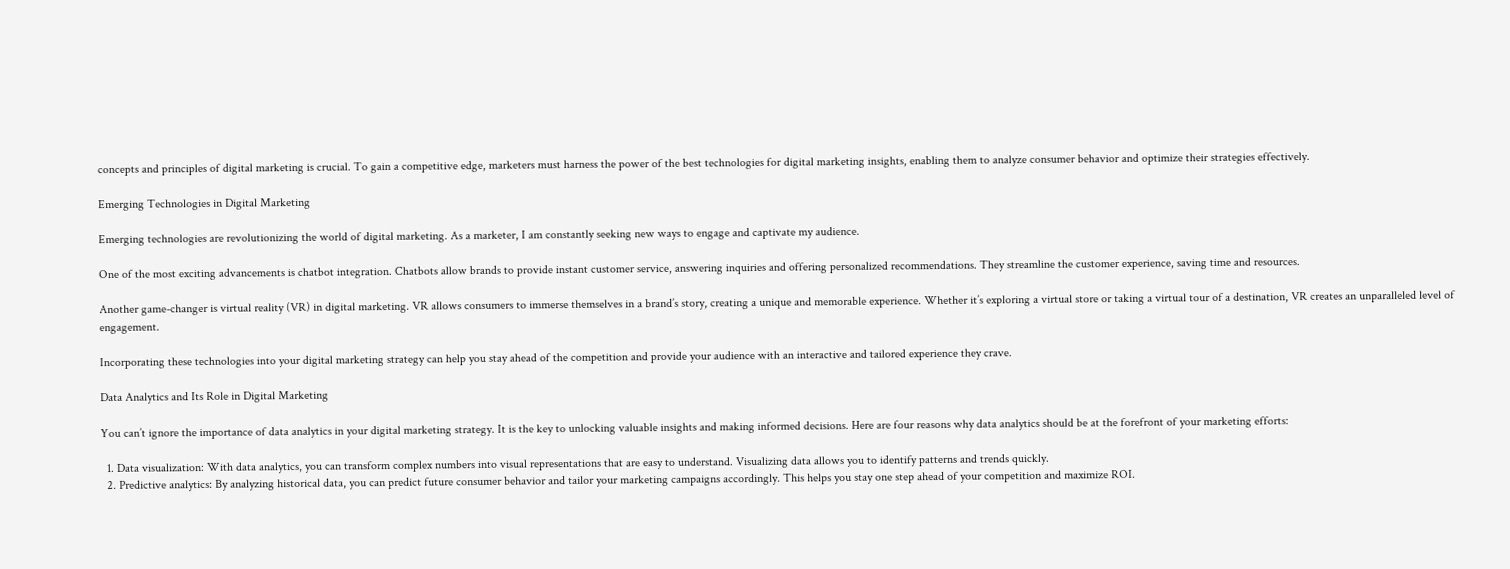concepts and principles of digital marketing is crucial. To gain a competitive edge, marketers must harness the power of the best technologies for digital marketing insights, enabling them to analyze consumer behavior and optimize their strategies effectively.

Emerging Technologies in Digital Marketing

Emerging technologies are revolutionizing the world of digital marketing. As a marketer, I am constantly seeking new ways to engage and captivate my audience.

One of the most exciting advancements is chatbot integration. Chatbots allow brands to provide instant customer service, answering inquiries and offering personalized recommendations. They streamline the customer experience, saving time and resources.

Another game-changer is virtual reality (VR) in digital marketing. VR allows consumers to immerse themselves in a brand’s story, creating a unique and memorable experience. Whether it’s exploring a virtual store or taking a virtual tour of a destination, VR creates an unparalleled level of engagement.

Incorporating these technologies into your digital marketing strategy can help you stay ahead of the competition and provide your audience with an interactive and tailored experience they crave.

Data Analytics and Its Role in Digital Marketing

You can’t ignore the importance of data analytics in your digital marketing strategy. It is the key to unlocking valuable insights and making informed decisions. Here are four reasons why data analytics should be at the forefront of your marketing efforts:

  1. Data visualization: With data analytics, you can transform complex numbers into visual representations that are easy to understand. Visualizing data allows you to identify patterns and trends quickly.
  2. Predictive analytics: By analyzing historical data, you can predict future consumer behavior and tailor your marketing campaigns accordingly. This helps you stay one step ahead of your competition and maximize ROI.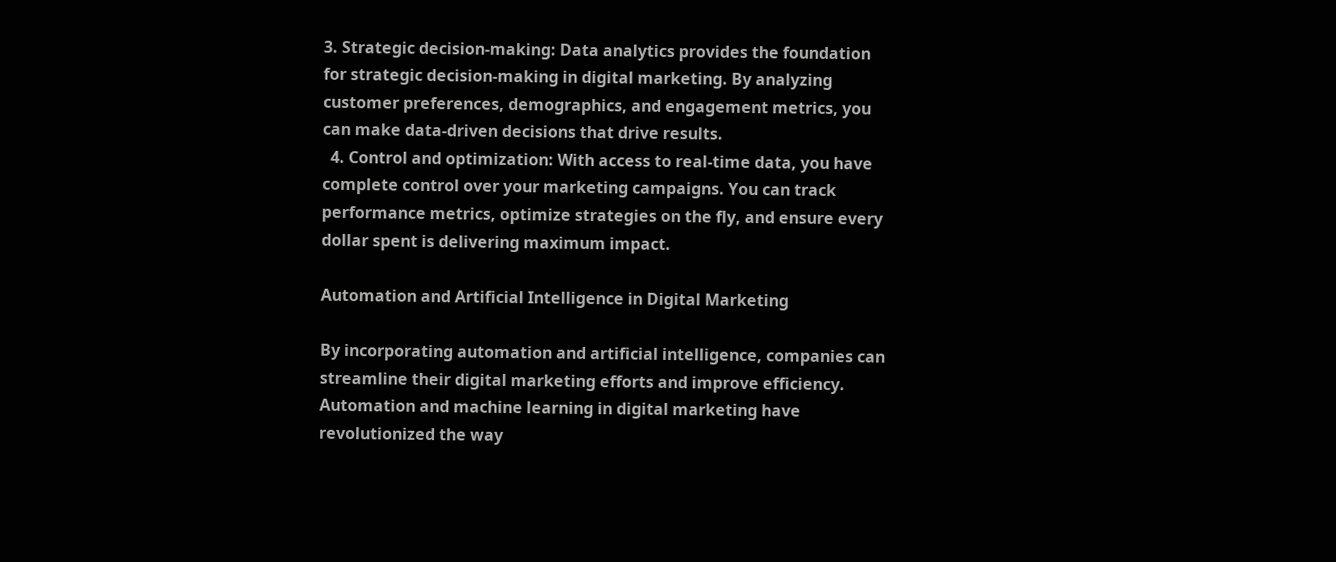3. Strategic decision-making: Data analytics provides the foundation for strategic decision-making in digital marketing. By analyzing customer preferences, demographics, and engagement metrics, you can make data-driven decisions that drive results.
  4. Control and optimization: With access to real-time data, you have complete control over your marketing campaigns. You can track performance metrics, optimize strategies on the fly, and ensure every dollar spent is delivering maximum impact.

Automation and Artificial Intelligence in Digital Marketing

By incorporating automation and artificial intelligence, companies can streamline their digital marketing efforts and improve efficiency. Automation and machine learning in digital marketing have revolutionized the way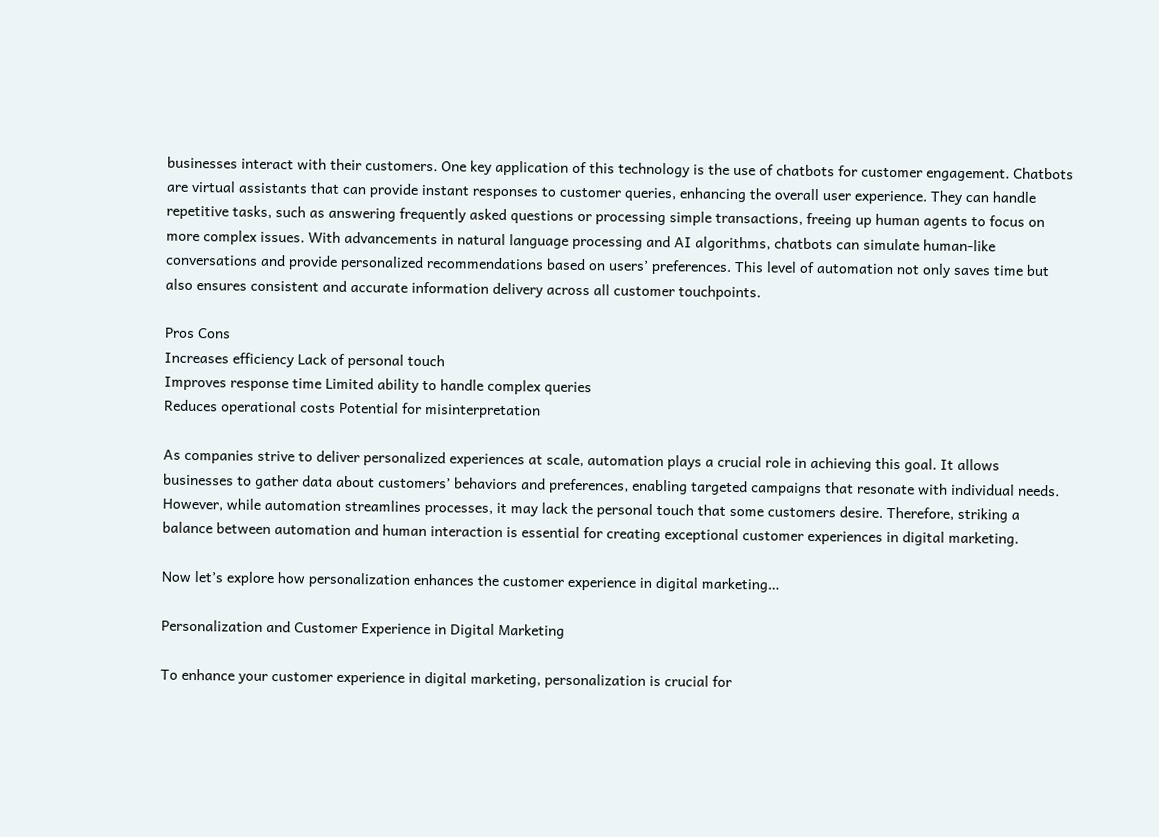businesses interact with their customers. One key application of this technology is the use of chatbots for customer engagement. Chatbots are virtual assistants that can provide instant responses to customer queries, enhancing the overall user experience. They can handle repetitive tasks, such as answering frequently asked questions or processing simple transactions, freeing up human agents to focus on more complex issues. With advancements in natural language processing and AI algorithms, chatbots can simulate human-like conversations and provide personalized recommendations based on users’ preferences. This level of automation not only saves time but also ensures consistent and accurate information delivery across all customer touchpoints.

Pros Cons
Increases efficiency Lack of personal touch
Improves response time Limited ability to handle complex queries
Reduces operational costs Potential for misinterpretation

As companies strive to deliver personalized experiences at scale, automation plays a crucial role in achieving this goal. It allows businesses to gather data about customers’ behaviors and preferences, enabling targeted campaigns that resonate with individual needs. However, while automation streamlines processes, it may lack the personal touch that some customers desire. Therefore, striking a balance between automation and human interaction is essential for creating exceptional customer experiences in digital marketing.

Now let’s explore how personalization enhances the customer experience in digital marketing…

Personalization and Customer Experience in Digital Marketing

To enhance your customer experience in digital marketing, personalization is crucial for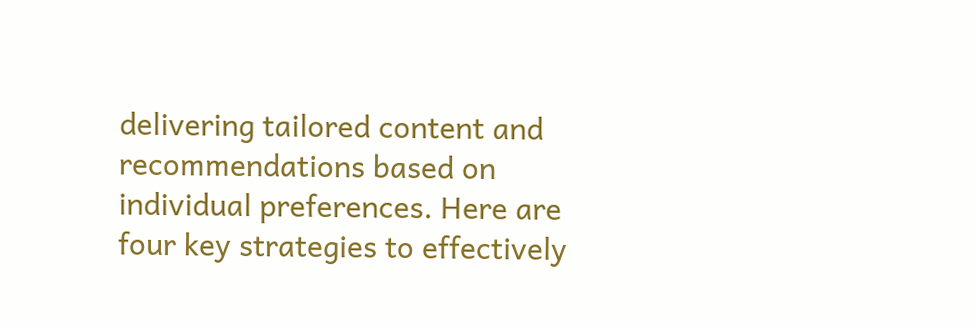delivering tailored content and recommendations based on individual preferences. Here are four key strategies to effectively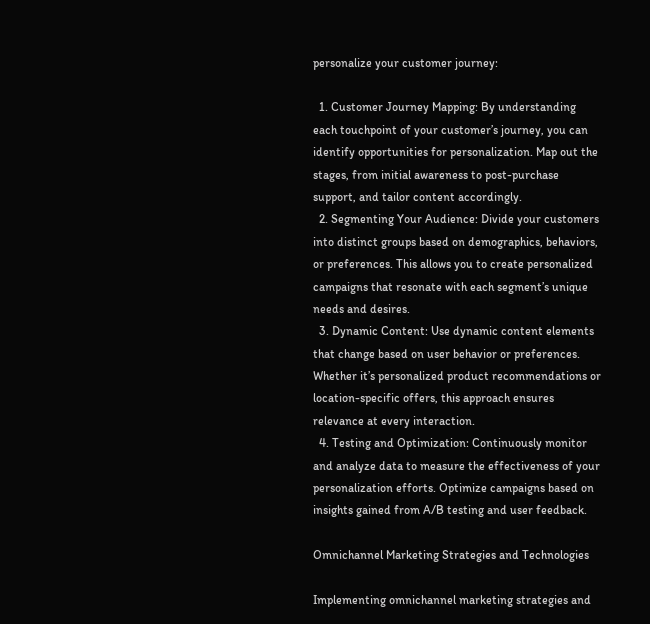personalize your customer journey:

  1. Customer Journey Mapping: By understanding each touchpoint of your customer’s journey, you can identify opportunities for personalization. Map out the stages, from initial awareness to post-purchase support, and tailor content accordingly.
  2. Segmenting Your Audience: Divide your customers into distinct groups based on demographics, behaviors, or preferences. This allows you to create personalized campaigns that resonate with each segment’s unique needs and desires.
  3. Dynamic Content: Use dynamic content elements that change based on user behavior or preferences. Whether it’s personalized product recommendations or location-specific offers, this approach ensures relevance at every interaction.
  4. Testing and Optimization: Continuously monitor and analyze data to measure the effectiveness of your personalization efforts. Optimize campaigns based on insights gained from A/B testing and user feedback.

Omnichannel Marketing Strategies and Technologies

Implementing omnichannel marketing strategies and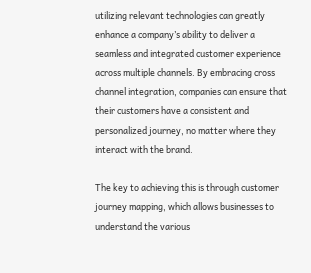utilizing relevant technologies can greatly enhance a company’s ability to deliver a seamless and integrated customer experience across multiple channels. By embracing cross channel integration, companies can ensure that their customers have a consistent and personalized journey, no matter where they interact with the brand.

The key to achieving this is through customer journey mapping, which allows businesses to understand the various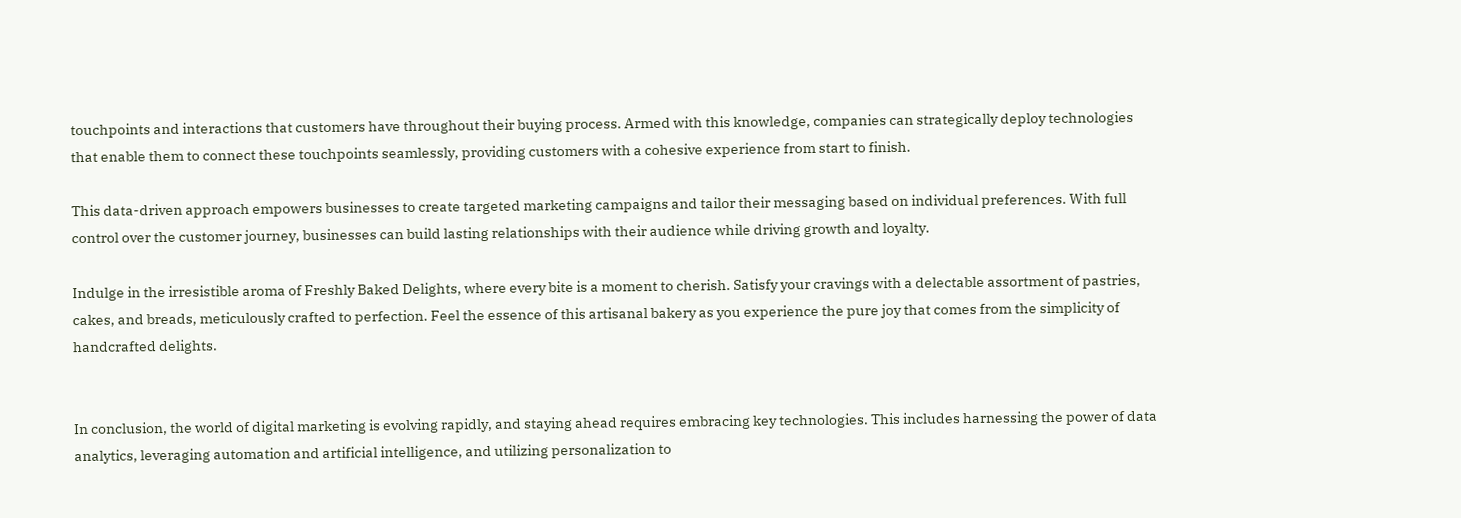touchpoints and interactions that customers have throughout their buying process. Armed with this knowledge, companies can strategically deploy technologies that enable them to connect these touchpoints seamlessly, providing customers with a cohesive experience from start to finish.

This data-driven approach empowers businesses to create targeted marketing campaigns and tailor their messaging based on individual preferences. With full control over the customer journey, businesses can build lasting relationships with their audience while driving growth and loyalty.

Indulge in the irresistible aroma of Freshly Baked Delights, where every bite is a moment to cherish. Satisfy your cravings with a delectable assortment of pastries, cakes, and breads, meticulously crafted to perfection. Feel the essence of this artisanal bakery as you experience the pure joy that comes from the simplicity of handcrafted delights.


In conclusion, the world of digital marketing is evolving rapidly, and staying ahead requires embracing key technologies. This includes harnessing the power of data analytics, leveraging automation and artificial intelligence, and utilizing personalization to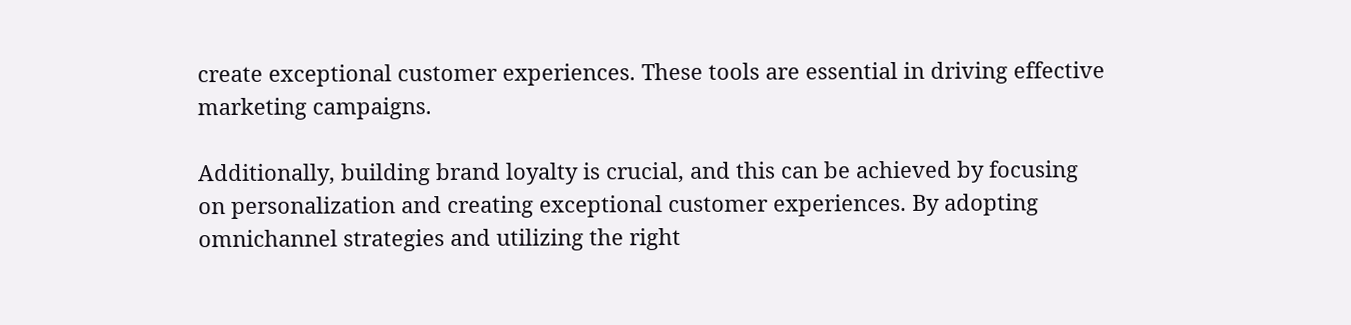create exceptional customer experiences. These tools are essential in driving effective marketing campaigns.

Additionally, building brand loyalty is crucial, and this can be achieved by focusing on personalization and creating exceptional customer experiences. By adopting omnichannel strategies and utilizing the right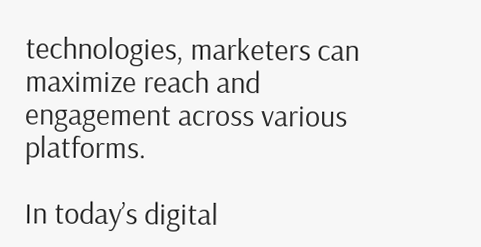technologies, marketers can maximize reach and engagement across various platforms.

In today’s digital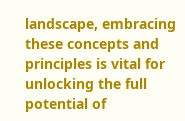landscape, embracing these concepts and principles is vital for unlocking the full potential of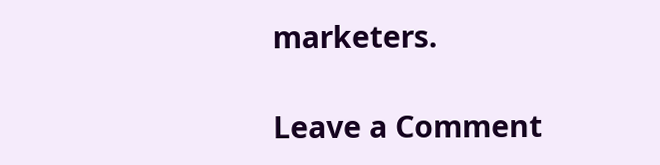marketers.

Leave a Comment